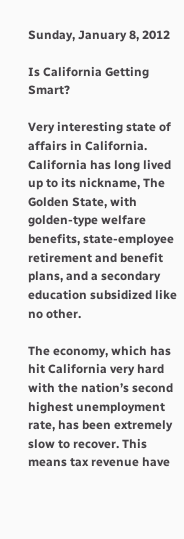Sunday, January 8, 2012

Is California Getting Smart?

Very interesting state of affairs in California. California has long lived up to its nickname, The Golden State, with golden-type welfare benefits, state-employee retirement and benefit plans, and a secondary education subsidized like no other.

The economy, which has hit California very hard with the nation’s second highest unemployment rate, has been extremely slow to recover. This means tax revenue have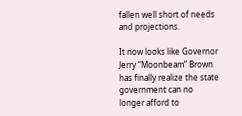fallen well short of needs and projections.

It now looks like Governor Jerry “Moonbeam” Brown has finally realize the state government can no longer afford to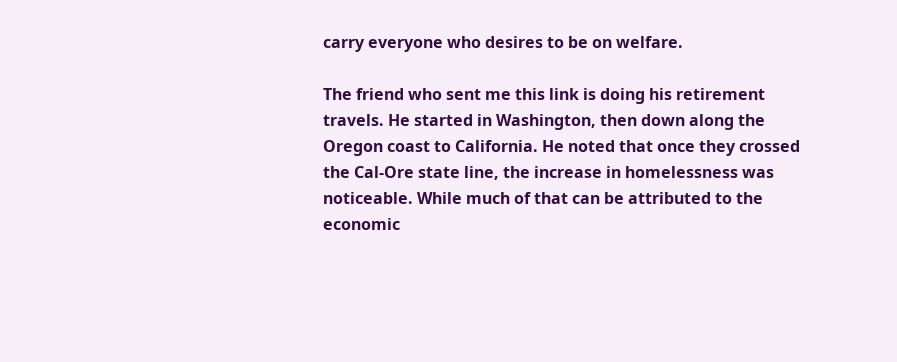carry everyone who desires to be on welfare.

The friend who sent me this link is doing his retirement travels. He started in Washington, then down along the Oregon coast to California. He noted that once they crossed the Cal-Ore state line, the increase in homelessness was noticeable. While much of that can be attributed to the economic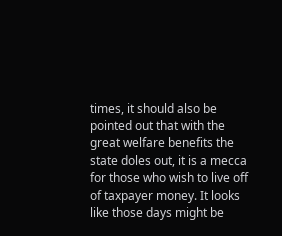times, it should also be pointed out that with the great welfare benefits the state doles out, it is a mecca for those who wish to live off of taxpayer money. It looks like those days might be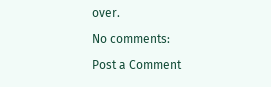over.

No comments:

Post a Comment